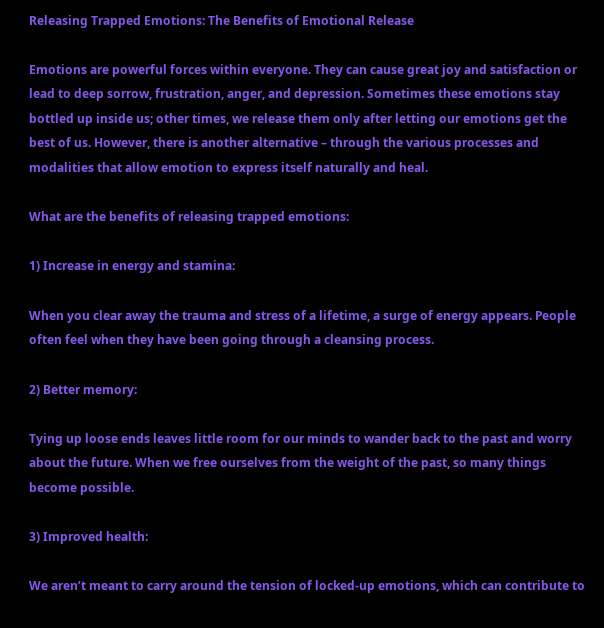Releasing Trapped Emotions: The Benefits of Emotional Release

Emotions are powerful forces within everyone. They can cause great joy and satisfaction or lead to deep sorrow, frustration, anger, and depression. Sometimes these emotions stay bottled up inside us; other times, we release them only after letting our emotions get the best of us. However, there is another alternative – through the various processes and modalities that allow emotion to express itself naturally and heal.

What are the benefits of releasing trapped emotions:

1) Increase in energy and stamina:

When you clear away the trauma and stress of a lifetime, a surge of energy appears. People often feel when they have been going through a cleansing process.

2) Better memory:

Tying up loose ends leaves little room for our minds to wander back to the past and worry about the future. When we free ourselves from the weight of the past, so many things become possible.

3) Improved health:

We aren’t meant to carry around the tension of locked-up emotions, which can contribute to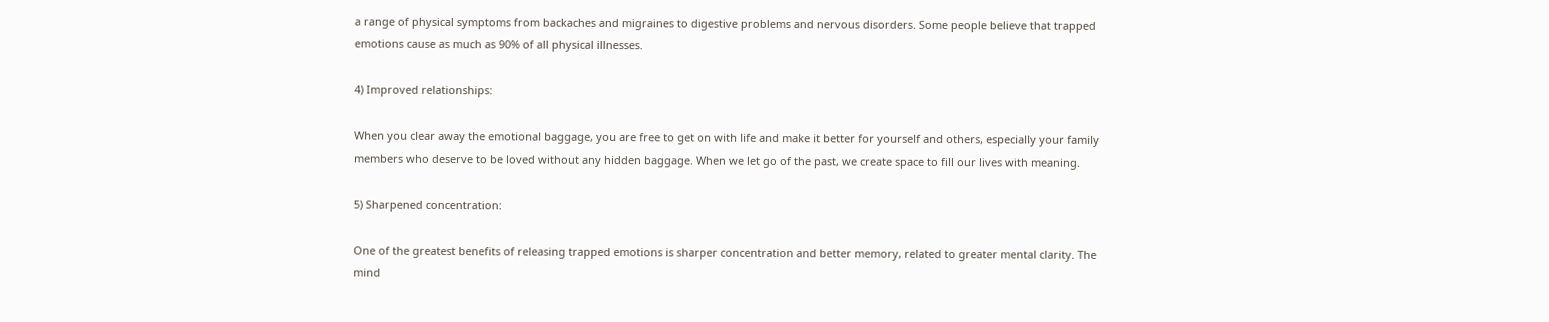a range of physical symptoms from backaches and migraines to digestive problems and nervous disorders. Some people believe that trapped emotions cause as much as 90% of all physical illnesses.

4) Improved relationships:

When you clear away the emotional baggage, you are free to get on with life and make it better for yourself and others, especially your family members who deserve to be loved without any hidden baggage. When we let go of the past, we create space to fill our lives with meaning.

5) Sharpened concentration:

One of the greatest benefits of releasing trapped emotions is sharper concentration and better memory, related to greater mental clarity. The mind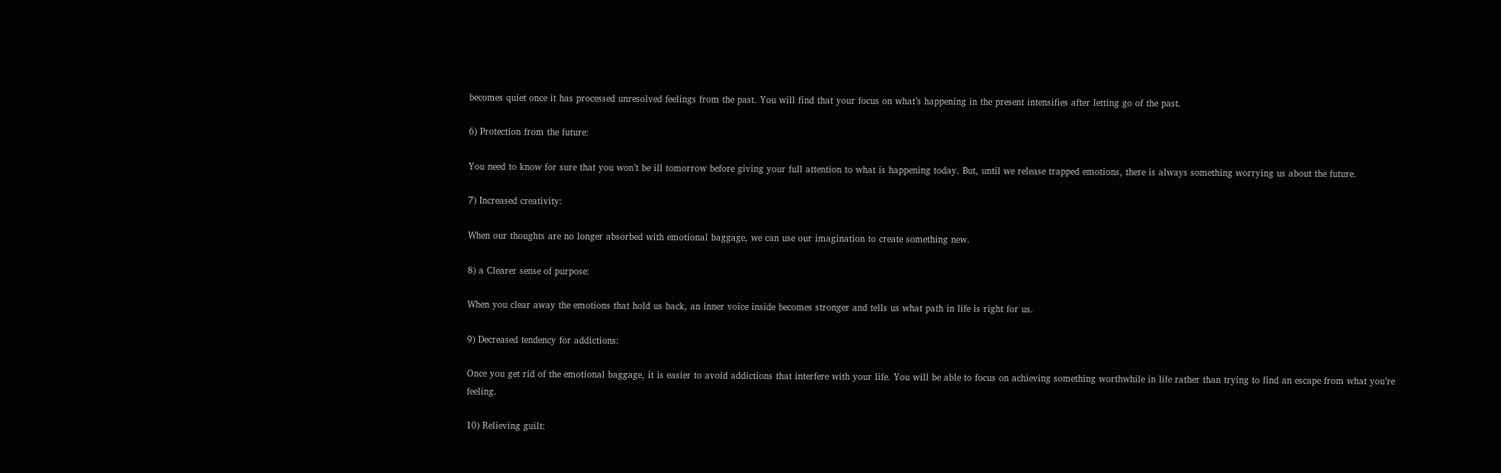becomes quiet once it has processed unresolved feelings from the past. You will find that your focus on what’s happening in the present intensifies after letting go of the past.

6) Protection from the future:

You need to know for sure that you won’t be ill tomorrow before giving your full attention to what is happening today. But, until we release trapped emotions, there is always something worrying us about the future.

7) Increased creativity:

When our thoughts are no longer absorbed with emotional baggage, we can use our imagination to create something new.

8) a Clearer sense of purpose:

When you clear away the emotions that hold us back, an inner voice inside becomes stronger and tells us what path in life is right for us.

9) Decreased tendency for addictions:

Once you get rid of the emotional baggage, it is easier to avoid addictions that interfere with your life. You will be able to focus on achieving something worthwhile in life rather than trying to find an escape from what you’re feeling.

10) Relieving guilt: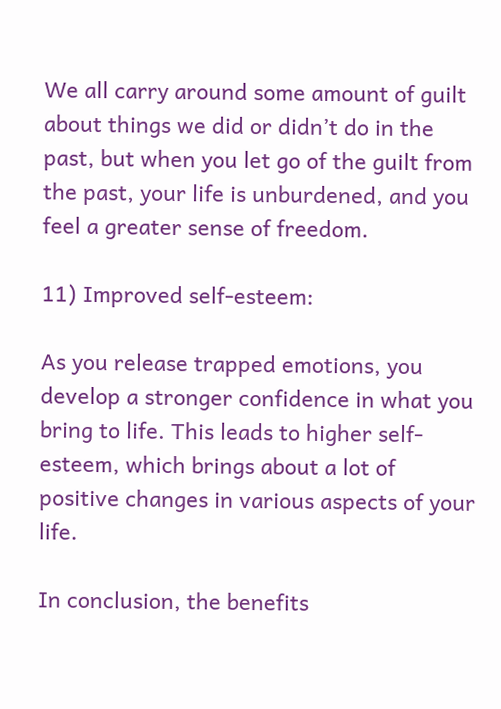We all carry around some amount of guilt about things we did or didn’t do in the past, but when you let go of the guilt from the past, your life is unburdened, and you feel a greater sense of freedom.

11) Improved self-esteem:

As you release trapped emotions, you develop a stronger confidence in what you bring to life. This leads to higher self-esteem, which brings about a lot of positive changes in various aspects of your life.

In conclusion, the benefits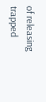of releasing trapped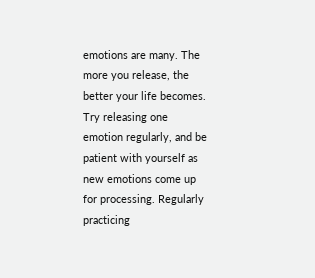emotions are many. The more you release, the better your life becomes. Try releasing one emotion regularly, and be patient with yourself as new emotions come up for processing. Regularly practicing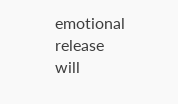emotional release will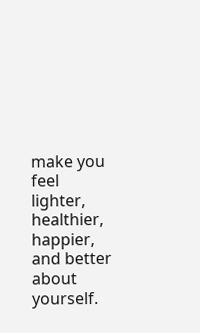make you feel lighter, healthier, happier, and better about yourself.